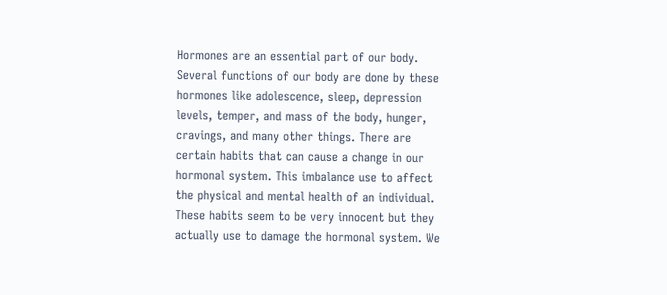Hormones are an essential part of our body. Several functions of our body are done by these hormones like adolescence, sleep, depression levels, temper, and mass of the body, hunger, cravings, and many other things. There are certain habits that can cause a change in our hormonal system. This imbalance use to affect the physical and mental health of an individual. These habits seem to be very innocent but they actually use to damage the hormonal system. We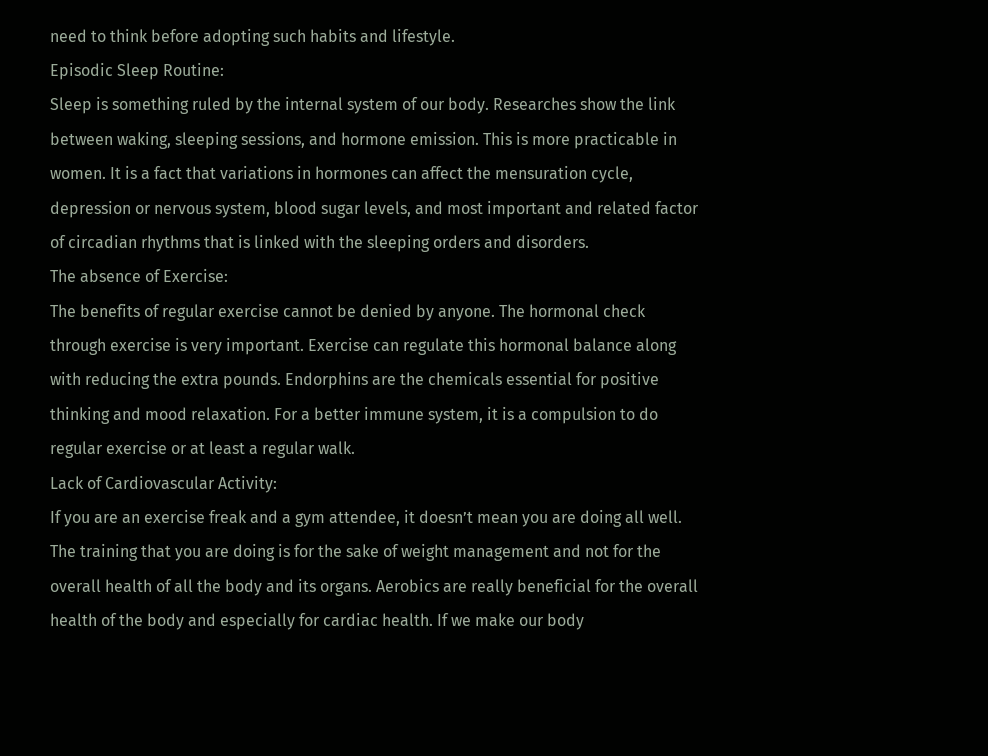need to think before adopting such habits and lifestyle.
Episodic Sleep Routine:
Sleep is something ruled by the internal system of our body. Researches show the link between waking, sleeping sessions, and hormone emission. This is more practicable in women. It is a fact that variations in hormones can affect the mensuration cycle, depression or nervous system, blood sugar levels, and most important and related factor of circadian rhythms that is linked with the sleeping orders and disorders.
The absence of Exercise:
The benefits of regular exercise cannot be denied by anyone. The hormonal check through exercise is very important. Exercise can regulate this hormonal balance along with reducing the extra pounds. Endorphins are the chemicals essential for positive thinking and mood relaxation. For a better immune system, it is a compulsion to do regular exercise or at least a regular walk.
Lack of Cardiovascular Activity:
If you are an exercise freak and a gym attendee, it doesn’t mean you are doing all well. The training that you are doing is for the sake of weight management and not for the overall health of all the body and its organs. Aerobics are really beneficial for the overall health of the body and especially for cardiac health. If we make our body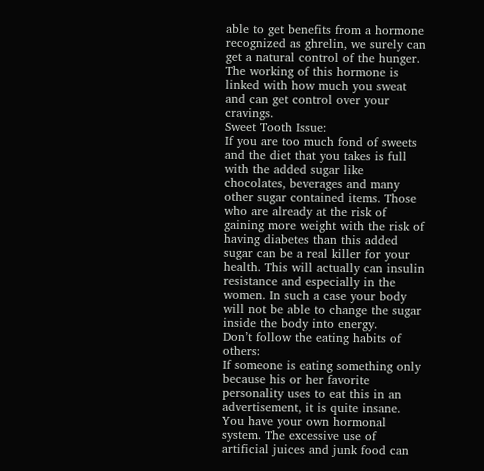able to get benefits from a hormone recognized as ghrelin, we surely can get a natural control of the hunger. The working of this hormone is linked with how much you sweat and can get control over your cravings.
Sweet Tooth Issue:
If you are too much fond of sweets and the diet that you takes is full with the added sugar like chocolates, beverages and many other sugar contained items. Those who are already at the risk of gaining more weight with the risk of having diabetes than this added sugar can be a real killer for your health. This will actually can insulin resistance and especially in the women. In such a case your body will not be able to change the sugar inside the body into energy.
Don’t follow the eating habits of others:
If someone is eating something only because his or her favorite personality uses to eat this in an advertisement, it is quite insane. You have your own hormonal system. The excessive use of artificial juices and junk food can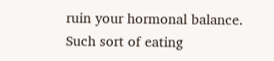ruin your hormonal balance. Such sort of eating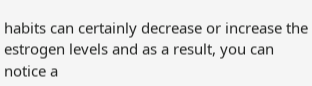habits can certainly decrease or increase the estrogen levels and as a result, you can notice a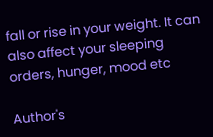fall or rise in your weight. It can also affect your sleeping orders, hunger, mood etc

Author's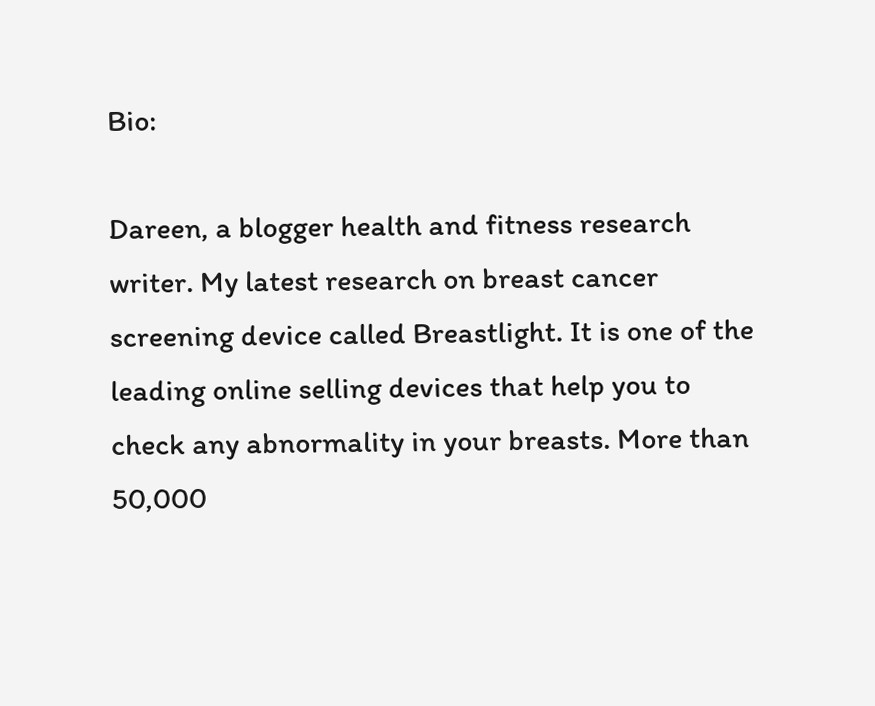Bio:

Dareen, a blogger health and fitness research writer. My latest research on breast cancer screening device called Breastlight. It is one of the leading online selling devices that help you to check any abnormality in your breasts. More than 50,000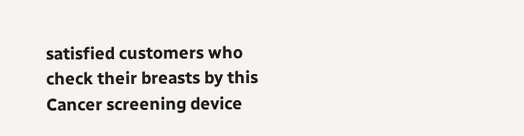satisfied customers who check their breasts by this Cancer screening device